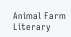Animal Farm Literary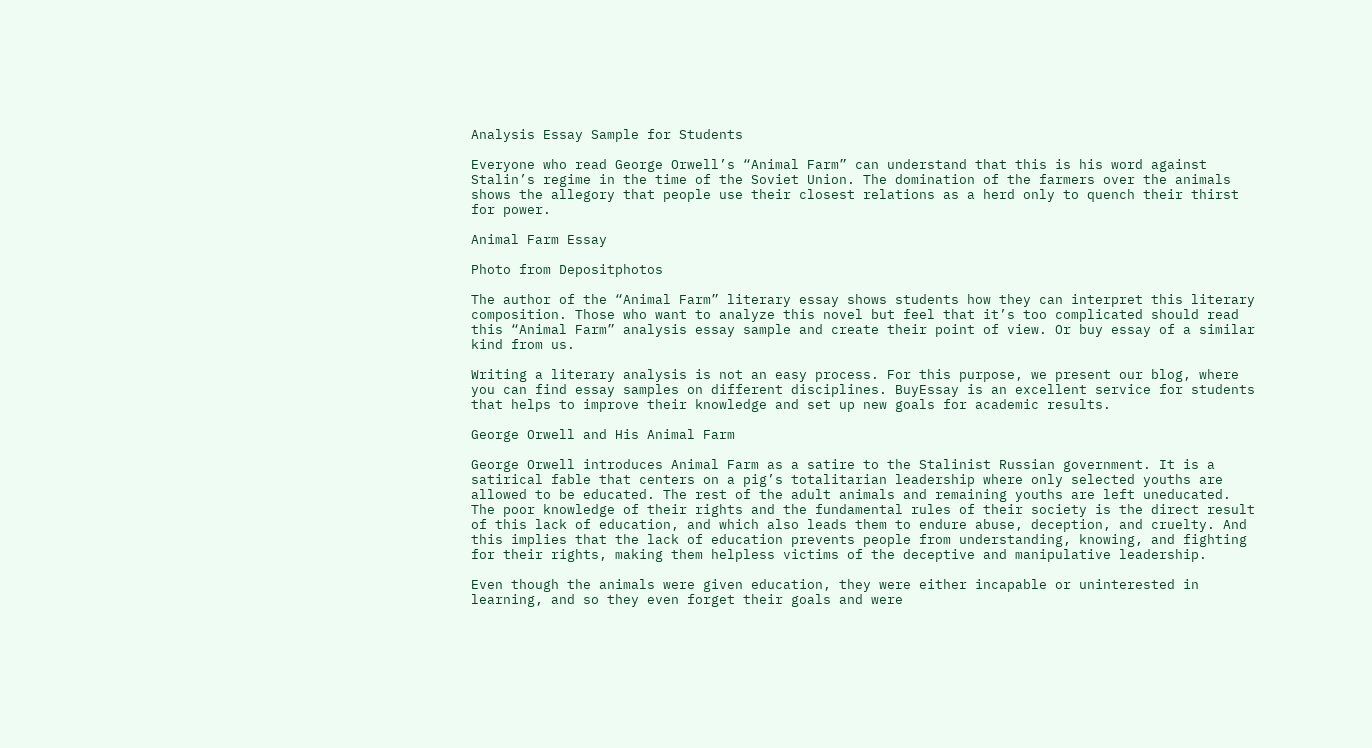Analysis Essay Sample for Students

Everyone who read George Orwell’s “Animal Farm” can understand that this is his word against Stalin’s regime in the time of the Soviet Union. The domination of the farmers over the animals shows the allegory that people use their closest relations as a herd only to quench their thirst for power.

Animal Farm Essay

Photo from Depositphotos

The author of the “Animal Farm” literary essay shows students how they can interpret this literary composition. Those who want to analyze this novel but feel that it’s too complicated should read this “Animal Farm” analysis essay sample and create their point of view. Or buy essay of a similar kind from us.

Writing a literary analysis is not an easy process. For this purpose, we present our blog, where you can find essay samples on different disciplines. BuyEssay is an excellent service for students that helps to improve their knowledge and set up new goals for academic results.

George Orwell and His Animal Farm

George Orwell introduces Animal Farm as a satire to the Stalinist Russian government. It is a satirical fable that centers on a pig’s totalitarian leadership where only selected youths are allowed to be educated. The rest of the adult animals and remaining youths are left uneducated. The poor knowledge of their rights and the fundamental rules of their society is the direct result of this lack of education, and which also leads them to endure abuse, deception, and cruelty. And this implies that the lack of education prevents people from understanding, knowing, and fighting for their rights, making them helpless victims of the deceptive and manipulative leadership.

Even though the animals were given education, they were either incapable or uninterested in learning, and so they even forget their goals and were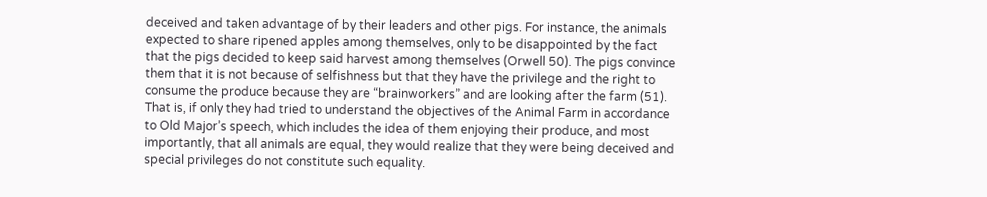deceived and taken advantage of by their leaders and other pigs. For instance, the animals expected to share ripened apples among themselves, only to be disappointed by the fact that the pigs decided to keep said harvest among themselves (Orwell 50). The pigs convince them that it is not because of selfishness but that they have the privilege and the right to consume the produce because they are “brainworkers” and are looking after the farm (51). That is, if only they had tried to understand the objectives of the Animal Farm in accordance to Old Major’s speech, which includes the idea of them enjoying their produce, and most importantly, that all animals are equal, they would realize that they were being deceived and special privileges do not constitute such equality.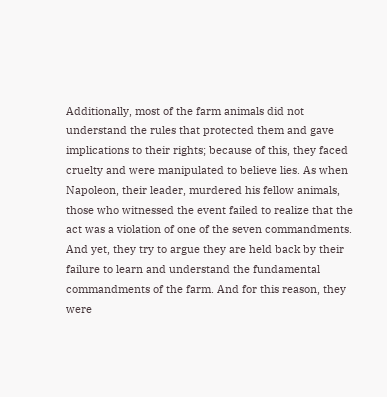Additionally, most of the farm animals did not understand the rules that protected them and gave implications to their rights; because of this, they faced cruelty and were manipulated to believe lies. As when Napoleon, their leader, murdered his fellow animals, those who witnessed the event failed to realize that the act was a violation of one of the seven commandments. And yet, they try to argue they are held back by their failure to learn and understand the fundamental commandments of the farm. And for this reason, they were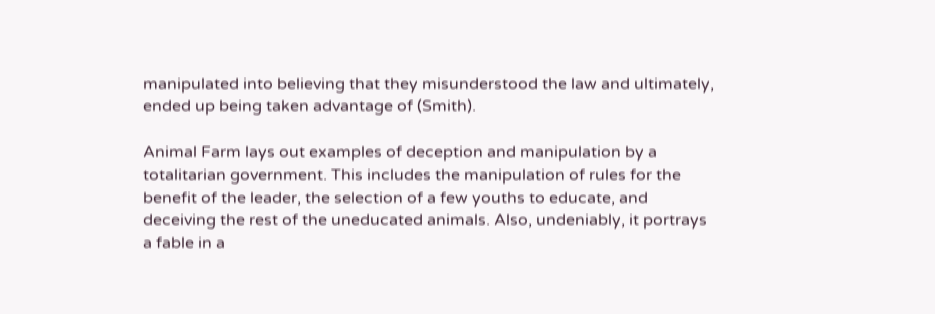manipulated into believing that they misunderstood the law and ultimately, ended up being taken advantage of (Smith).

Animal Farm lays out examples of deception and manipulation by a totalitarian government. This includes the manipulation of rules for the benefit of the leader, the selection of a few youths to educate, and deceiving the rest of the uneducated animals. Also, undeniably, it portrays a fable in a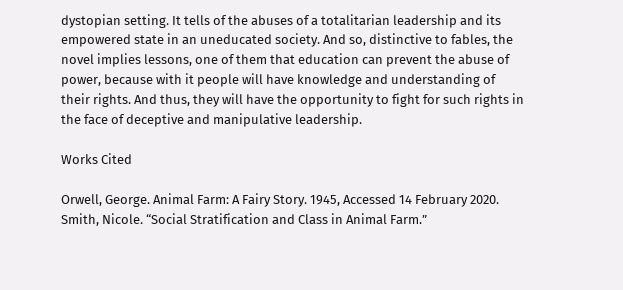dystopian setting. It tells of the abuses of a totalitarian leadership and its empowered state in an uneducated society. And so, distinctive to fables, the novel implies lessons, one of them that education can prevent the abuse of power, because with it people will have knowledge and understanding of their rights. And thus, they will have the opportunity to fight for such rights in the face of deceptive and manipulative leadership.

Works Cited

Orwell, George. Animal Farm: A Fairy Story. 1945, Accessed 14 February 2020.
Smith, Nicole. “Social Stratification and Class in Animal Farm.”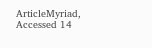ArticleMyriad, Accessed 14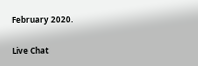February 2020.

Live Chat